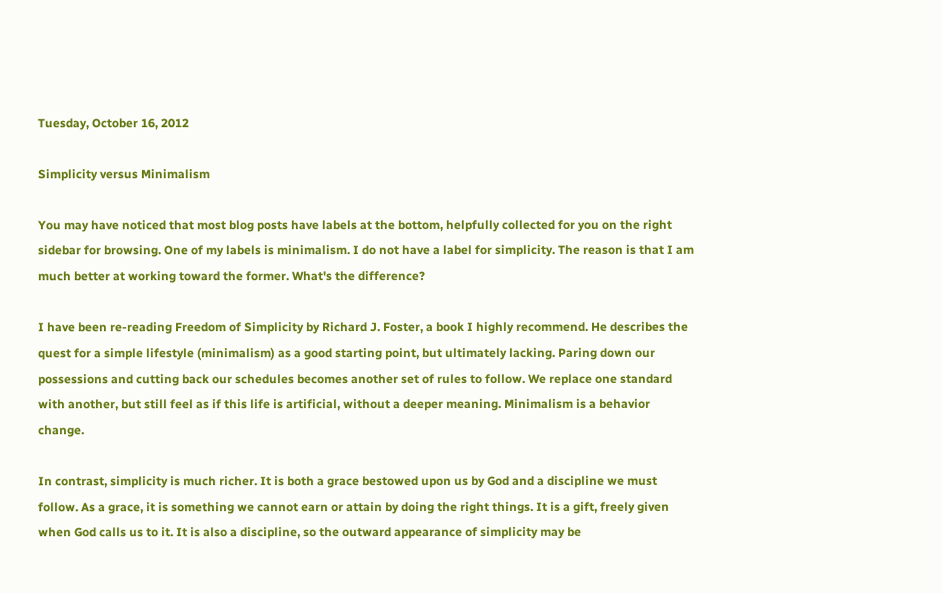Tuesday, October 16, 2012

Simplicity versus Minimalism

You may have noticed that most blog posts have labels at the bottom, helpfully collected for you on the right sidebar for browsing. One of my labels is minimalism. I do not have a label for simplicity. The reason is that I am much better at working toward the former. What's the difference?

I have been re-reading Freedom of Simplicity by Richard J. Foster, a book I highly recommend. He describes the quest for a simple lifestyle (minimalism) as a good starting point, but ultimately lacking. Paring down our possessions and cutting back our schedules becomes another set of rules to follow. We replace one standard with another, but still feel as if this life is artificial, without a deeper meaning. Minimalism is a behavior change.

In contrast, simplicity is much richer. It is both a grace bestowed upon us by God and a discipline we must follow. As a grace, it is something we cannot earn or attain by doing the right things. It is a gift, freely given when God calls us to it. It is also a discipline, so the outward appearance of simplicity may be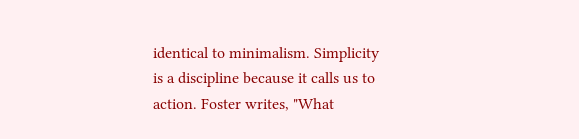identical to minimalism. Simplicity is a discipline because it calls us to action. Foster writes, "What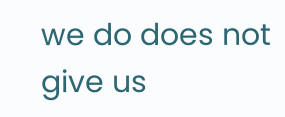we do does not give us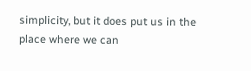simplicity, but it does put us in the place where we can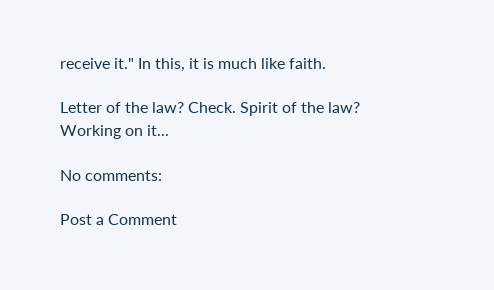receive it." In this, it is much like faith.

Letter of the law? Check. Spirit of the law? Working on it...

No comments:

Post a Comment